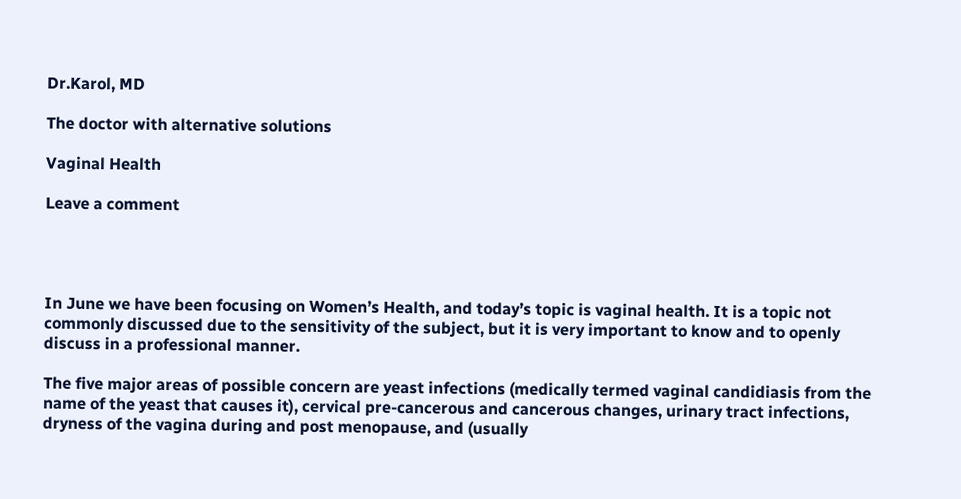Dr.Karol, MD

The doctor with alternative solutions

Vaginal Health

Leave a comment




In June we have been focusing on Women’s Health, and today’s topic is vaginal health. It is a topic not commonly discussed due to the sensitivity of the subject, but it is very important to know and to openly discuss in a professional manner.

The five major areas of possible concern are yeast infections (medically termed vaginal candidiasis from the name of the yeast that causes it), cervical pre-cancerous and cancerous changes, urinary tract infections, dryness of the vagina during and post menopause, and (usually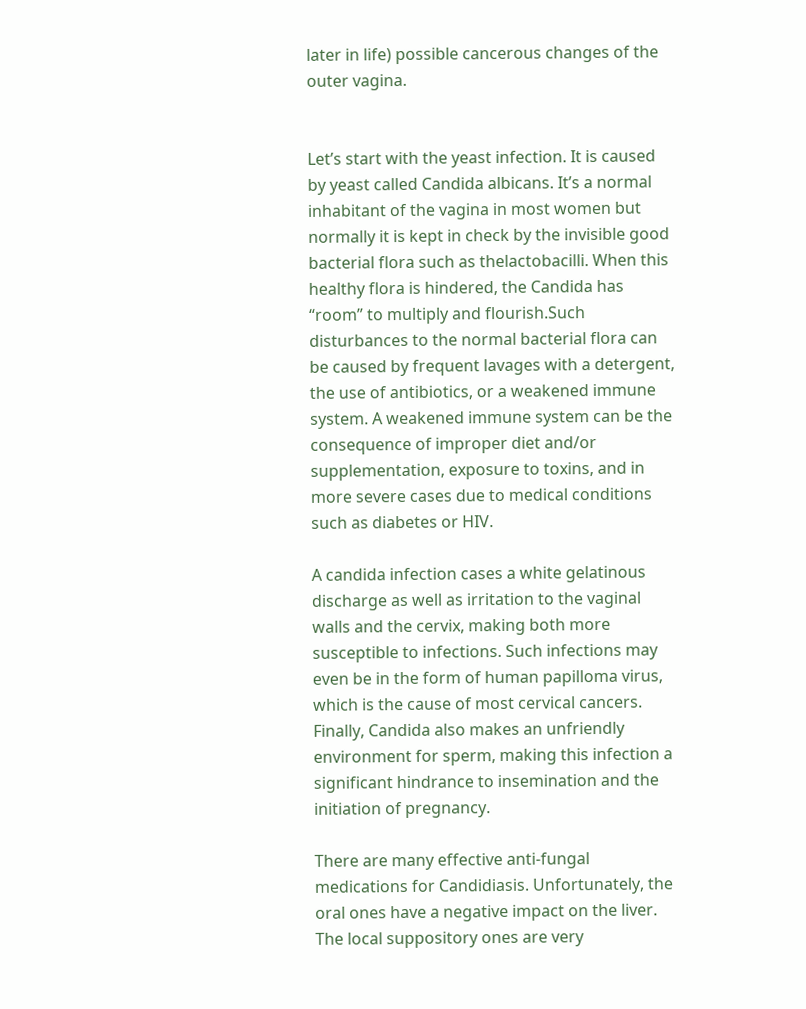later in life) possible cancerous changes of the outer vagina.


Let’s start with the yeast infection. It is caused by yeast called Candida albicans. It’s a normal inhabitant of the vagina in most women but normally it is kept in check by the invisible good bacterial flora such as thelactobacilli. When this healthy flora is hindered, the Candida has “room” to multiply and flourish.Such disturbances to the normal bacterial flora can be caused by frequent lavages with a detergent, the use of antibiotics, or a weakened immune system. A weakened immune system can be the consequence of improper diet and/or supplementation, exposure to toxins, and in more severe cases due to medical conditions such as diabetes or HIV.

A candida infection cases a white gelatinous discharge as well as irritation to the vaginal walls and the cervix, making both more susceptible to infections. Such infections may even be in the form of human papilloma virus, which is the cause of most cervical cancers. Finally, Candida also makes an unfriendly environment for sperm, making this infection a significant hindrance to insemination and the initiation of pregnancy.

There are many effective anti-fungal medications for Candidiasis. Unfortunately, the oral ones have a negative impact on the liver. The local suppository ones are very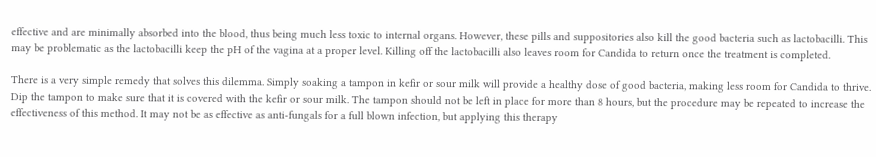effective and are minimally absorbed into the blood, thus being much less toxic to internal organs. However, these pills and suppositories also kill the good bacteria such as lactobacilli. This may be problematic as the lactobacilli keep the pH of the vagina at a proper level. Killing off the lactobacilli also leaves room for Candida to return once the treatment is completed.

There is a very simple remedy that solves this dilemma. Simply soaking a tampon in kefir or sour milk will provide a healthy dose of good bacteria, making less room for Candida to thrive. Dip the tampon to make sure that it is covered with the kefir or sour milk. The tampon should not be left in place for more than 8 hours, but the procedure may be repeated to increase the effectiveness of this method. It may not be as effective as anti-fungals for a full blown infection, but applying this therapy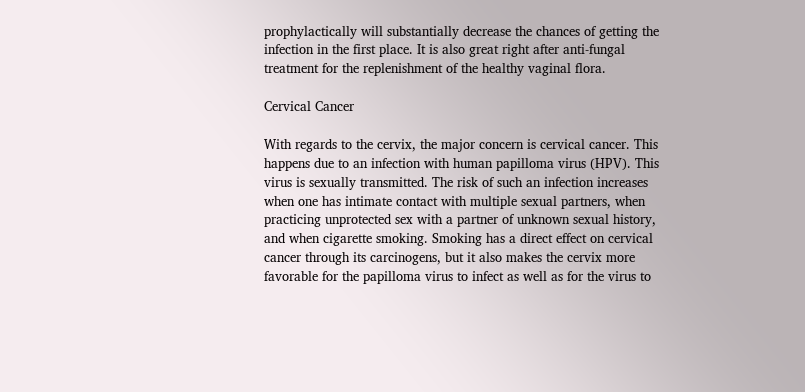prophylactically will substantially decrease the chances of getting the infection in the first place. It is also great right after anti-fungal treatment for the replenishment of the healthy vaginal flora.

Cervical Cancer

With regards to the cervix, the major concern is cervical cancer. This happens due to an infection with human papilloma virus (HPV). This virus is sexually transmitted. The risk of such an infection increases when one has intimate contact with multiple sexual partners, when practicing unprotected sex with a partner of unknown sexual history, and when cigarette smoking. Smoking has a direct effect on cervical cancer through its carcinogens, but it also makes the cervix more favorable for the papilloma virus to infect as well as for the virus to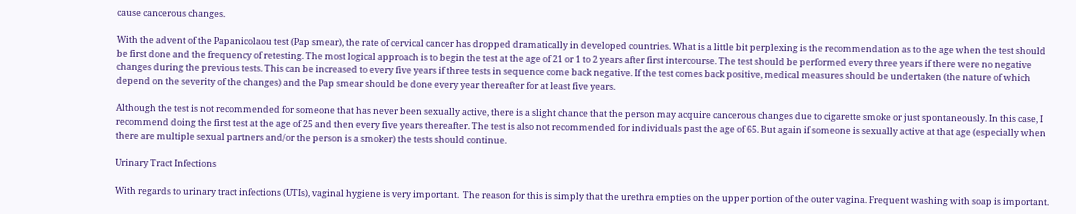cause cancerous changes.

With the advent of the Papanicolaou test (Pap smear), the rate of cervical cancer has dropped dramatically in developed countries. What is a little bit perplexing is the recommendation as to the age when the test should be first done and the frequency of retesting. The most logical approach is to begin the test at the age of 21 or 1 to 2 years after first intercourse. The test should be performed every three years if there were no negative changes during the previous tests. This can be increased to every five years if three tests in sequence come back negative. If the test comes back positive, medical measures should be undertaken (the nature of which depend on the severity of the changes) and the Pap smear should be done every year thereafter for at least five years.

Although the test is not recommended for someone that has never been sexually active, there is a slight chance that the person may acquire cancerous changes due to cigarette smoke or just spontaneously. In this case, I recommend doing the first test at the age of 25 and then every five years thereafter. The test is also not recommended for individuals past the age of 65. But again if someone is sexually active at that age (especially when there are multiple sexual partners and/or the person is a smoker) the tests should continue.

Urinary Tract Infections

With regards to urinary tract infections (UTIs), vaginal hygiene is very important.  The reason for this is simply that the urethra empties on the upper portion of the outer vagina. Frequent washing with soap is important.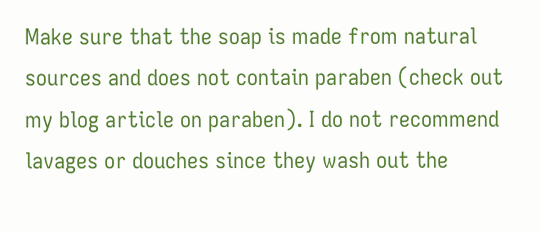Make sure that the soap is made from natural sources and does not contain paraben (check out my blog article on paraben). I do not recommend lavages or douches since they wash out the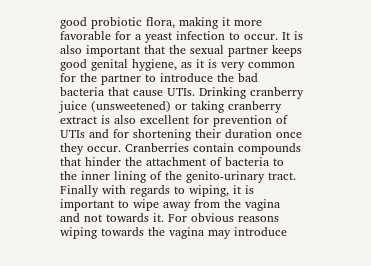good probiotic flora, making it more favorable for a yeast infection to occur. It is also important that the sexual partner keeps good genital hygiene, as it is very common for the partner to introduce the bad bacteria that cause UTIs. Drinking cranberry juice (unsweetened) or taking cranberry extract is also excellent for prevention of UTIs and for shortening their duration once they occur. Cranberries contain compounds that hinder the attachment of bacteria to the inner lining of the genito-urinary tract. Finally with regards to wiping, it is important to wipe away from the vagina and not towards it. For obvious reasons wiping towards the vagina may introduce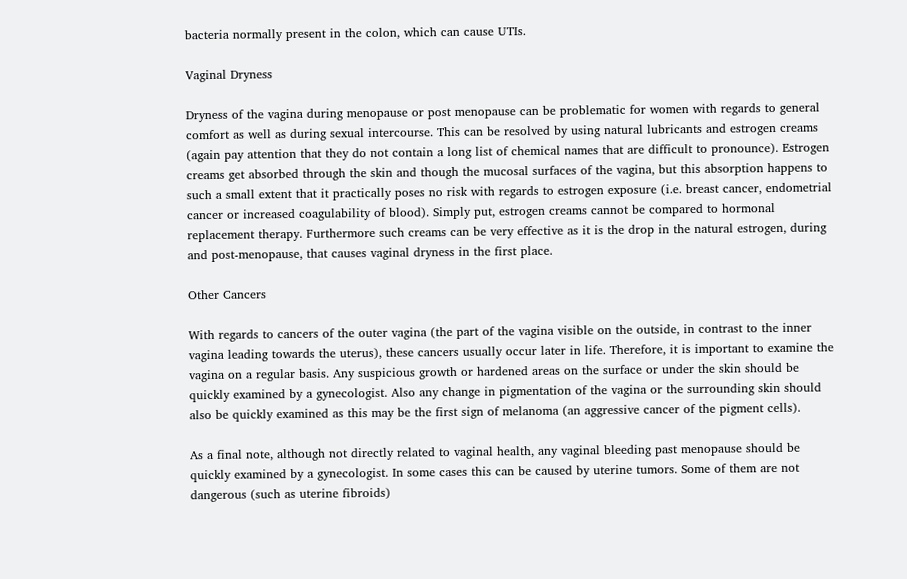bacteria normally present in the colon, which can cause UTIs.

Vaginal Dryness

Dryness of the vagina during menopause or post menopause can be problematic for women with regards to general comfort as well as during sexual intercourse. This can be resolved by using natural lubricants and estrogen creams (again pay attention that they do not contain a long list of chemical names that are difficult to pronounce). Estrogen creams get absorbed through the skin and though the mucosal surfaces of the vagina, but this absorption happens to such a small extent that it practically poses no risk with regards to estrogen exposure (i.e. breast cancer, endometrial cancer or increased coagulability of blood). Simply put, estrogen creams cannot be compared to hormonal replacement therapy. Furthermore such creams can be very effective as it is the drop in the natural estrogen, during and post-menopause, that causes vaginal dryness in the first place.

Other Cancers

With regards to cancers of the outer vagina (the part of the vagina visible on the outside, in contrast to the inner vagina leading towards the uterus), these cancers usually occur later in life. Therefore, it is important to examine the vagina on a regular basis. Any suspicious growth or hardened areas on the surface or under the skin should be quickly examined by a gynecologist. Also any change in pigmentation of the vagina or the surrounding skin should also be quickly examined as this may be the first sign of melanoma (an aggressive cancer of the pigment cells).

As a final note, although not directly related to vaginal health, any vaginal bleeding past menopause should be quickly examined by a gynecologist. In some cases this can be caused by uterine tumors. Some of them are not dangerous (such as uterine fibroids)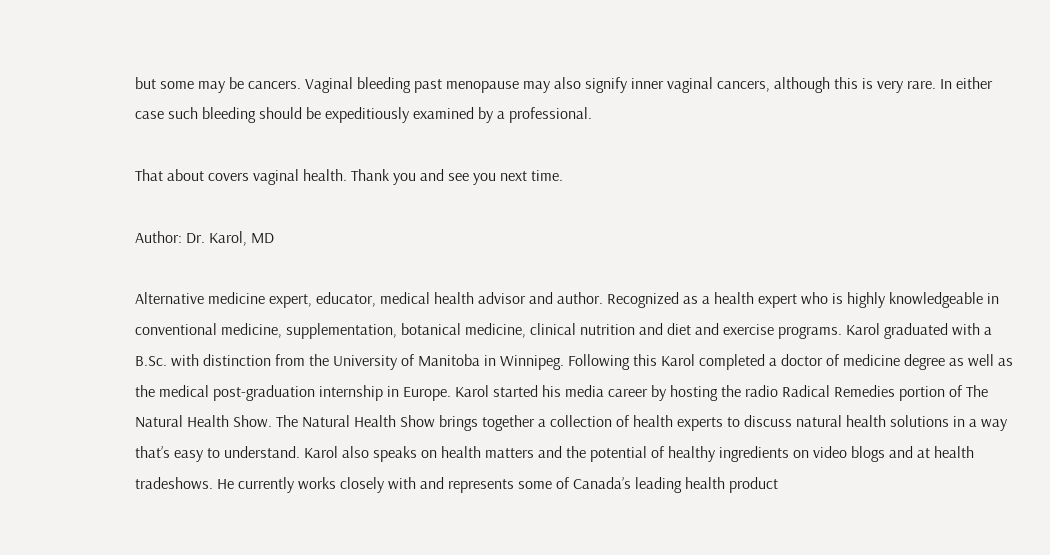but some may be cancers. Vaginal bleeding past menopause may also signify inner vaginal cancers, although this is very rare. In either case such bleeding should be expeditiously examined by a professional.

That about covers vaginal health. Thank you and see you next time.

Author: Dr. Karol, MD

Alternative medicine expert, educator, medical health advisor and author. Recognized as a health expert who is highly knowledgeable in conventional medicine, supplementation, botanical medicine, clinical nutrition and diet and exercise programs. Karol graduated with a B.Sc. with distinction from the University of Manitoba in Winnipeg. Following this Karol completed a doctor of medicine degree as well as the medical post-graduation internship in Europe. Karol started his media career by hosting the radio Radical Remedies portion of The Natural Health Show. The Natural Health Show brings together a collection of health experts to discuss natural health solutions in a way that’s easy to understand. Karol also speaks on health matters and the potential of healthy ingredients on video blogs and at health tradeshows. He currently works closely with and represents some of Canada’s leading health product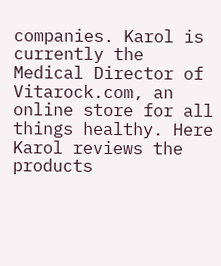companies. Karol is currently the Medical Director of Vitarock.com, an online store for all things healthy. Here Karol reviews the products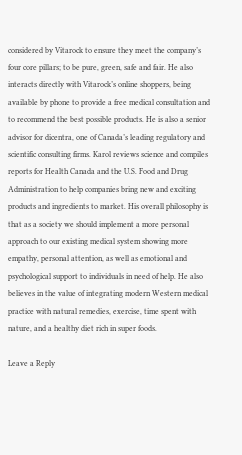considered by Vitarock to ensure they meet the company’s four core pillars; to be pure, green, safe and fair. He also interacts directly with Vitarock’s online shoppers, being available by phone to provide a free medical consultation and to recommend the best possible products. He is also a senior advisor for dicentra, one of Canada’s leading regulatory and scientific consulting firms. Karol reviews science and compiles reports for Health Canada and the U.S. Food and Drug Administration to help companies bring new and exciting products and ingredients to market. His overall philosophy is that as a society we should implement a more personal approach to our existing medical system showing more empathy, personal attention, as well as emotional and psychological support to individuals in need of help. He also believes in the value of integrating modern Western medical practice with natural remedies, exercise, time spent with nature, and a healthy diet rich in super foods.

Leave a Reply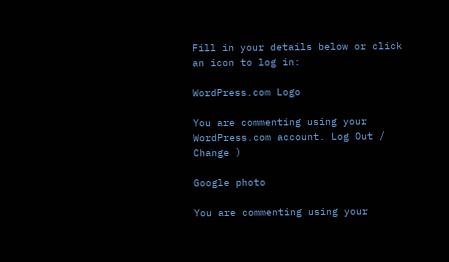Fill in your details below or click an icon to log in:

WordPress.com Logo

You are commenting using your WordPress.com account. Log Out /  Change )

Google photo

You are commenting using your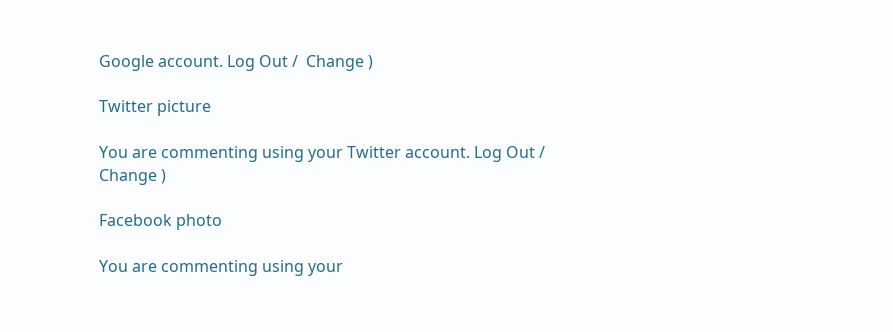Google account. Log Out /  Change )

Twitter picture

You are commenting using your Twitter account. Log Out /  Change )

Facebook photo

You are commenting using your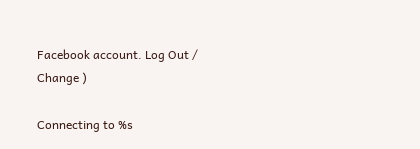Facebook account. Log Out /  Change )

Connecting to %s